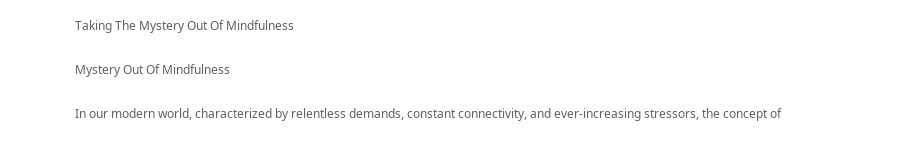Taking The Mystery Out Of Mindfulness

Mystery Out Of Mindfulness

In our modern world, characterized by relentless demands, constant connectivity, and ever-increasing stressors, the concept of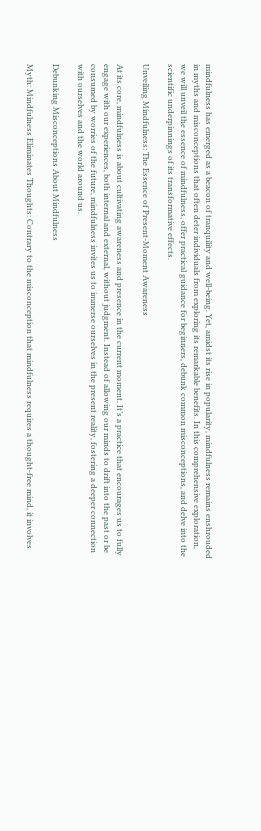mindfulness has emerged as a beacon of tranquility and well-being. Yet, amidst its rise in popularity, mindfulness remains enshrouded in myths and misconceptions that often deter individuals from exploring its remarkable benefits. In this comprehensive exploration, we will unveil the essence of mindfulness, offer practical guidance for beginners, debunk common misconceptions, and delve into the scientific underpinnings of its transformative effects.

Unveiling Mindfulness: The Essence of Present-Moment Awareness

At its core, mindfulness is about cultivating awareness and presence in the current moment. It’s a practice that encourages us to fully engage with our experiences, both internal and external, without judgment. Instead of allowing our minds to drift into the past or be consumed by worries of the future, mindfulness invites us to immerse ourselves in the present reality, fostering a deeper connection with ourselves and the world around us.

Debunking Misconceptions About Mindfulness

Myth: Mindfulness Eliminates Thoughts: Contrary to the misconception that mindfulness requires a thought-free mind, it involves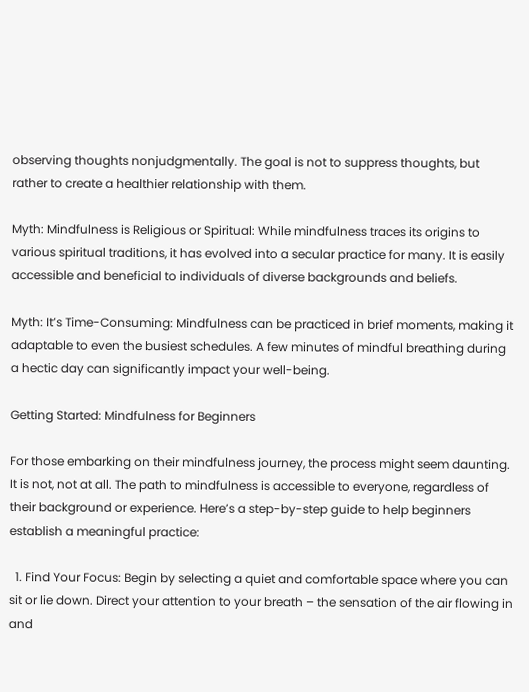observing thoughts nonjudgmentally. The goal is not to suppress thoughts, but rather to create a healthier relationship with them.

Myth: Mindfulness is Religious or Spiritual: While mindfulness traces its origins to various spiritual traditions, it has evolved into a secular practice for many. It is easily accessible and beneficial to individuals of diverse backgrounds and beliefs.

Myth: It’s Time-Consuming: Mindfulness can be practiced in brief moments, making it adaptable to even the busiest schedules. A few minutes of mindful breathing during a hectic day can significantly impact your well-being.

Getting Started: Mindfulness for Beginners

For those embarking on their mindfulness journey, the process might seem daunting. It is not, not at all. The path to mindfulness is accessible to everyone, regardless of their background or experience. Here’s a step-by-step guide to help beginners establish a meaningful practice:

  1. Find Your Focus: Begin by selecting a quiet and comfortable space where you can sit or lie down. Direct your attention to your breath – the sensation of the air flowing in and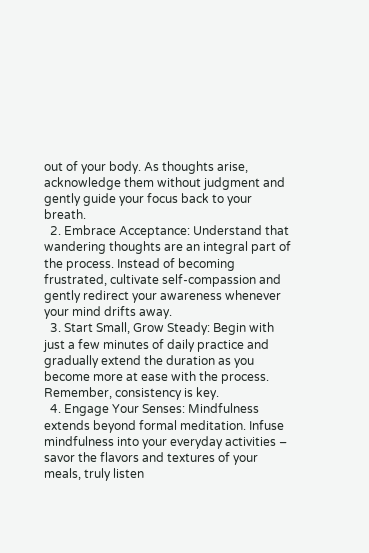out of your body. As thoughts arise, acknowledge them without judgment and gently guide your focus back to your breath.
  2. Embrace Acceptance: Understand that wandering thoughts are an integral part of the process. Instead of becoming frustrated, cultivate self-compassion and gently redirect your awareness whenever your mind drifts away.
  3. Start Small, Grow Steady: Begin with just a few minutes of daily practice and gradually extend the duration as you become more at ease with the process. Remember, consistency is key.
  4. Engage Your Senses: Mindfulness extends beyond formal meditation. Infuse mindfulness into your everyday activities – savor the flavors and textures of your meals, truly listen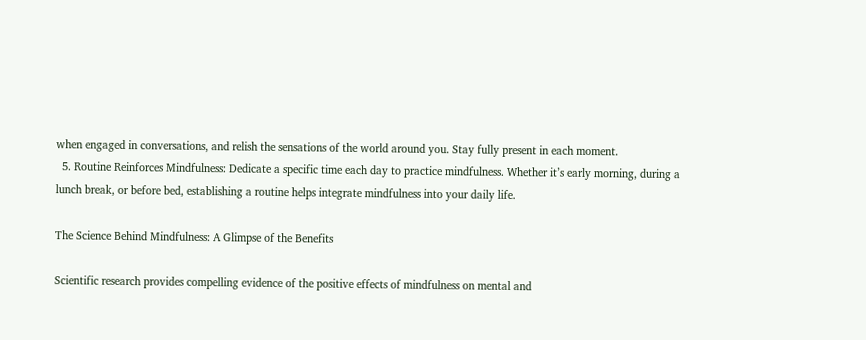when engaged in conversations, and relish the sensations of the world around you. Stay fully present in each moment.
  5. Routine Reinforces Mindfulness: Dedicate a specific time each day to practice mindfulness. Whether it’s early morning, during a lunch break, or before bed, establishing a routine helps integrate mindfulness into your daily life.

The Science Behind Mindfulness: A Glimpse of the Benefits

Scientific research provides compelling evidence of the positive effects of mindfulness on mental and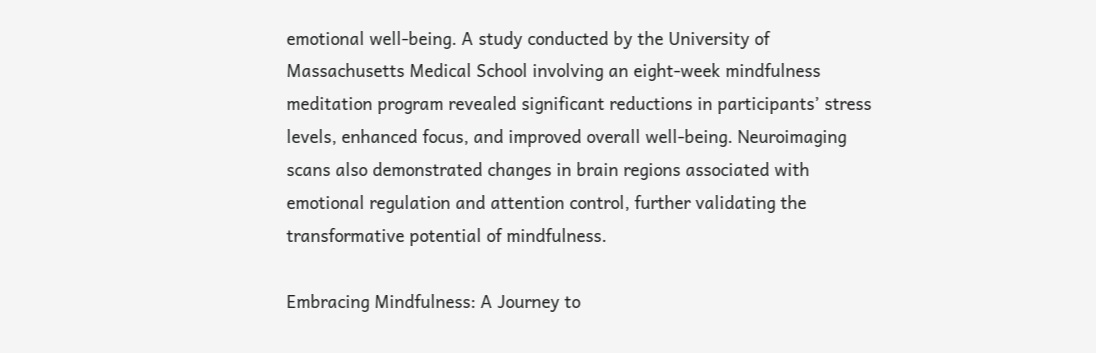emotional well-being. A study conducted by the University of Massachusetts Medical School involving an eight-week mindfulness meditation program revealed significant reductions in participants’ stress levels, enhanced focus, and improved overall well-being. Neuroimaging scans also demonstrated changes in brain regions associated with emotional regulation and attention control, further validating the transformative potential of mindfulness.

Embracing Mindfulness: A Journey to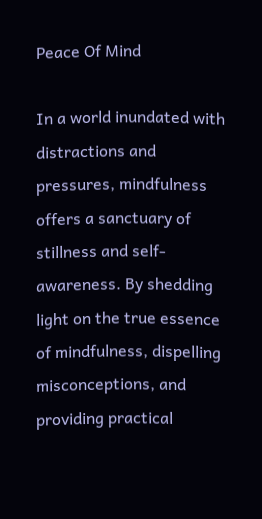Peace Of Mind

In a world inundated with distractions and pressures, mindfulness offers a sanctuary of stillness and self-awareness. By shedding light on the true essence of mindfulness, dispelling misconceptions, and providing practical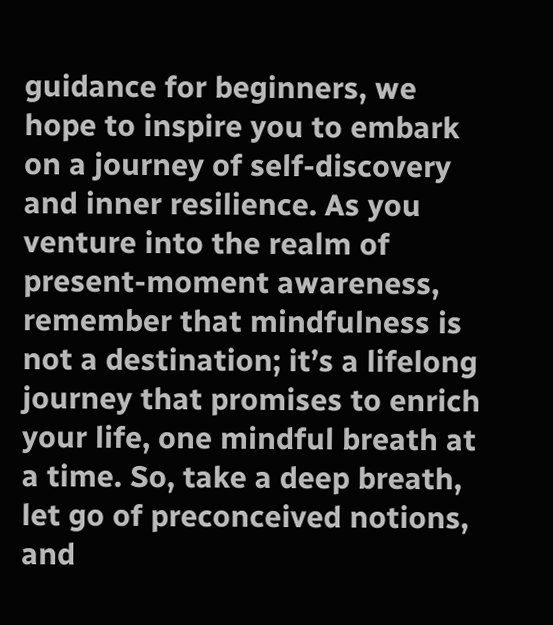guidance for beginners, we hope to inspire you to embark on a journey of self-discovery and inner resilience. As you venture into the realm of present-moment awareness, remember that mindfulness is not a destination; it’s a lifelong journey that promises to enrich your life, one mindful breath at a time. So, take a deep breath, let go of preconceived notions, and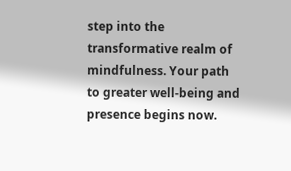step into the transformative realm of mindfulness. Your path to greater well-being and presence begins now.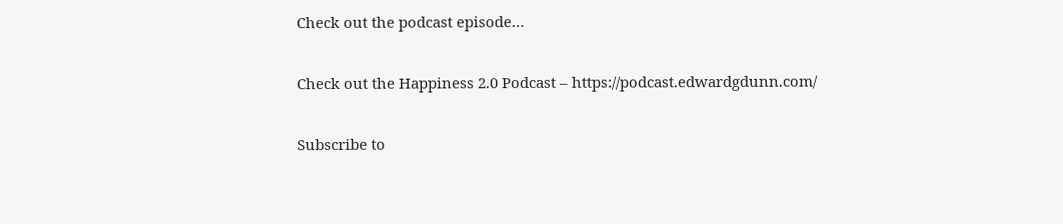Check out the podcast episode…

Check out the Happiness 2.0 Podcast – https://podcast.edwardgdunn.com/

Subscribe to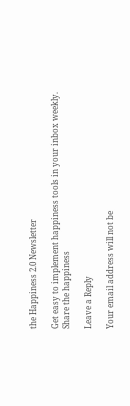the Happiness 2.0 Newsletter

Get easy to implement happiness tools in your inbox weekly.
Share the happiness

Leave a Reply

Your email address will not be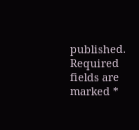published. Required fields are marked *